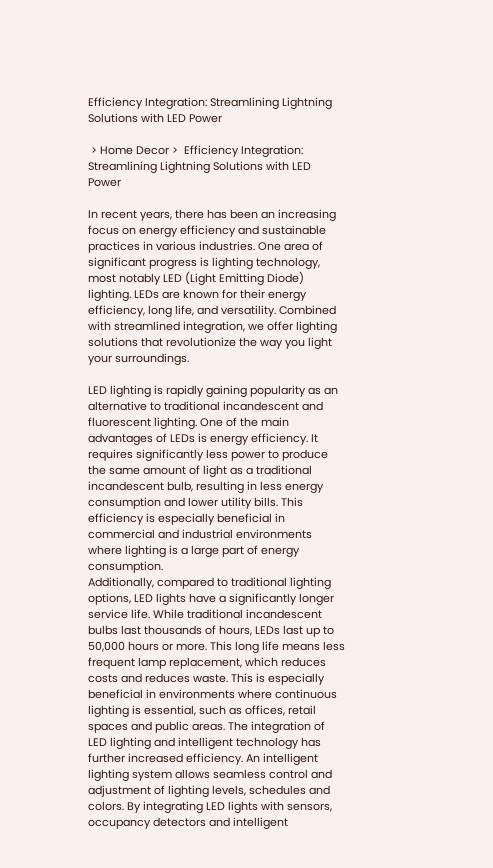Efficiency Integration: Streamlining Lightning Solutions with LED Power

 > Home Decor >  Efficiency Integration: Streamlining Lightning Solutions with LED Power

In recent years, there has been an increasing focus on energy efficiency and sustainable practices in various industries. One area of significant progress is lighting technology, most notably LED (Light Emitting Diode) lighting. LEDs are known for their energy efficiency, long life, and versatility. Combined with streamlined integration, we offer lighting solutions that revolutionize the way you light your surroundings.

LED lighting is rapidly gaining popularity as an alternative to traditional incandescent and fluorescent lighting. One of the main advantages of LEDs is energy efficiency. It requires significantly less power to produce the same amount of light as a traditional incandescent bulb, resulting in less energy consumption and lower utility bills. This efficiency is especially beneficial in commercial and industrial environments where lighting is a large part of energy consumption.
Additionally, compared to traditional lighting options, LED lights have a significantly longer service life. While traditional incandescent bulbs last thousands of hours, LEDs last up to 50,000 hours or more. This long life means less frequent lamp replacement, which reduces costs and reduces waste. This is especially beneficial in environments where continuous lighting is essential, such as offices, retail spaces and public areas. The integration of
LED lighting and intelligent technology has further increased efficiency. An intelligent lighting system allows seamless control and adjustment of lighting levels, schedules and colors. By integrating LED lights with sensors, occupancy detectors and intelligent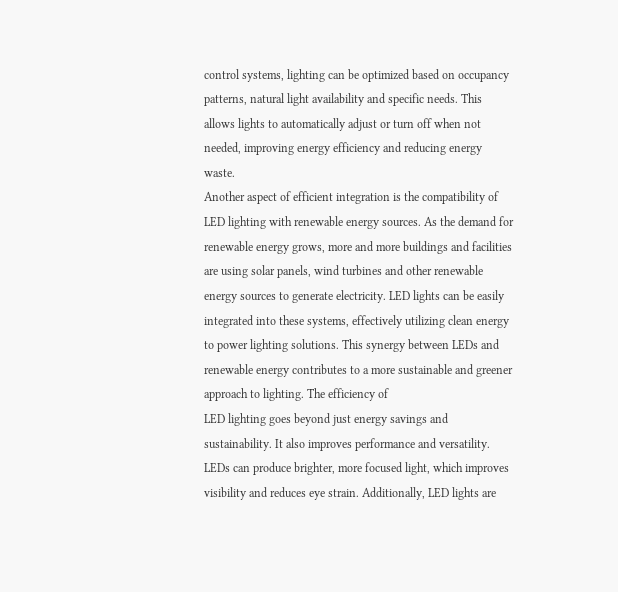control systems, lighting can be optimized based on occupancy patterns, natural light availability and specific needs. This allows lights to automatically adjust or turn off when not needed, improving energy efficiency and reducing energy waste.
Another aspect of efficient integration is the compatibility of LED lighting with renewable energy sources. As the demand for renewable energy grows, more and more buildings and facilities are using solar panels, wind turbines and other renewable energy sources to generate electricity. LED lights can be easily integrated into these systems, effectively utilizing clean energy to power lighting solutions. This synergy between LEDs and renewable energy contributes to a more sustainable and greener approach to lighting. The efficiency of
LED lighting goes beyond just energy savings and sustainability. It also improves performance and versatility. LEDs can produce brighter, more focused light, which improves visibility and reduces eye strain. Additionally, LED lights are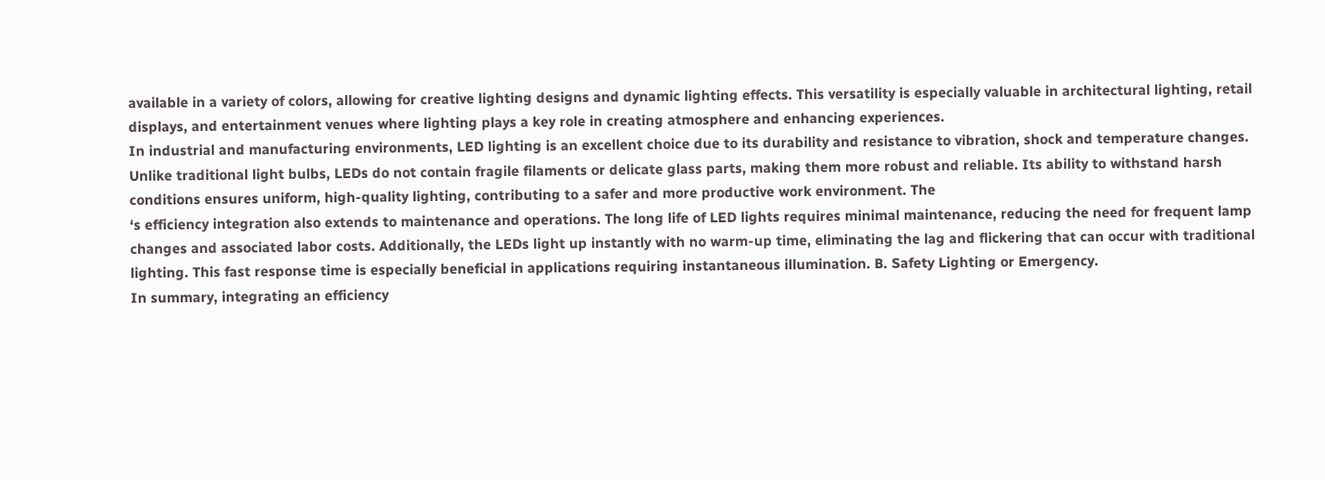available in a variety of colors, allowing for creative lighting designs and dynamic lighting effects. This versatility is especially valuable in architectural lighting, retail displays, and entertainment venues where lighting plays a key role in creating atmosphere and enhancing experiences.
In industrial and manufacturing environments, LED lighting is an excellent choice due to its durability and resistance to vibration, shock and temperature changes. Unlike traditional light bulbs, LEDs do not contain fragile filaments or delicate glass parts, making them more robust and reliable. Its ability to withstand harsh conditions ensures uniform, high-quality lighting, contributing to a safer and more productive work environment. The
‘s efficiency integration also extends to maintenance and operations. The long life of LED lights requires minimal maintenance, reducing the need for frequent lamp changes and associated labor costs. Additionally, the LEDs light up instantly with no warm-up time, eliminating the lag and flickering that can occur with traditional lighting. This fast response time is especially beneficial in applications requiring instantaneous illumination. B. Safety Lighting or Emergency.
In summary, integrating an efficiency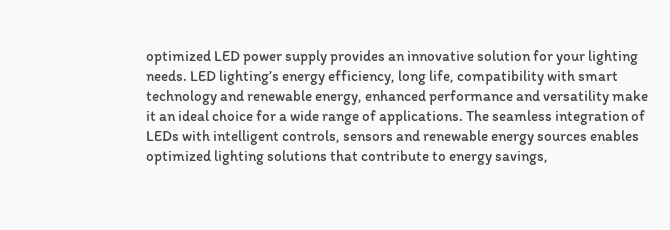optimized LED power supply provides an innovative solution for your lighting needs. LED lighting’s energy efficiency, long life, compatibility with smart technology and renewable energy, enhanced performance and versatility make it an ideal choice for a wide range of applications. The seamless integration of LEDs with intelligent controls, sensors and renewable energy sources enables optimized lighting solutions that contribute to energy savings,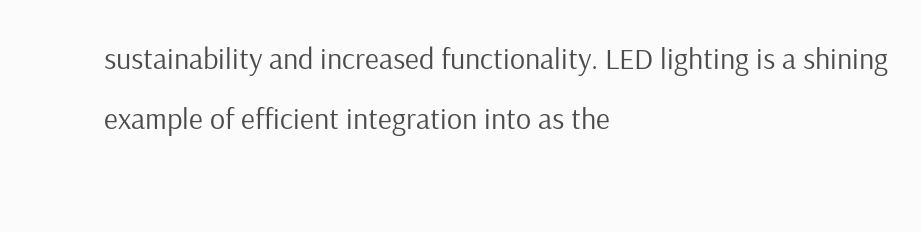sustainability and increased functionality. LED lighting is a shining example of efficient integration into as the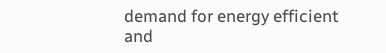demand for energy efficient and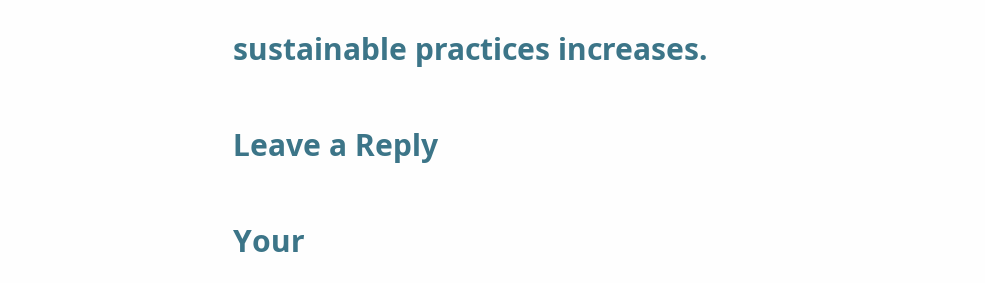sustainable practices increases.

Leave a Reply

Your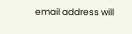email address will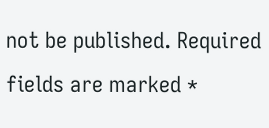not be published. Required fields are marked *